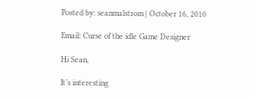Posted by: seanmalstrom | October 16, 2010

Email: Curse of the idle Game Designer

Hi Sean,

It’s interesting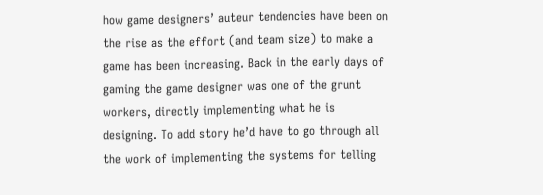how game designers’ auteur tendencies have been on the rise as the effort (and team size) to make a game has been increasing. Back in the early days of gaming the game designer was one of the grunt workers, directly implementing what he is designing. To add story he’d have to go through all the work of implementing the systems for telling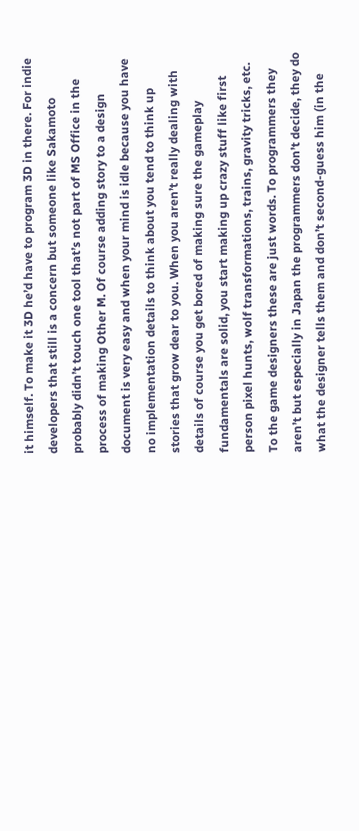it himself. To make it 3D he’d have to program 3D in there. For indie developers that still is a concern but someone like Sakamoto probably didn’t touch one tool that’s not part of MS Office in the process of making Other M. Of course adding story to a design document is very easy and when your mind is idle because you have no implementation details to think about you tend to think up stories that grow dear to you. When you aren’t really dealing with details of course you get bored of making sure the gameplay fundamentals are solid, you start making up crazy stuff like first person pixel hunts, wolf transformations, trains, gravity tricks, etc. To the game designers these are just words. To programmers they aren’t but especially in Japan the programmers don’t decide, they do what the designer tells them and don’t second-guess him (in the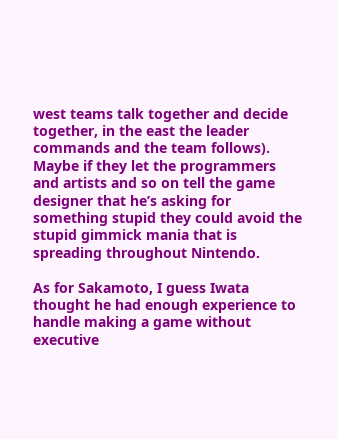west teams talk together and decide together, in the east the leader commands and the team follows). Maybe if they let the programmers and artists and so on tell the game designer that he’s asking for something stupid they could avoid the stupid gimmick mania that is spreading throughout Nintendo.

As for Sakamoto, I guess Iwata thought he had enough experience to handle making a game without executive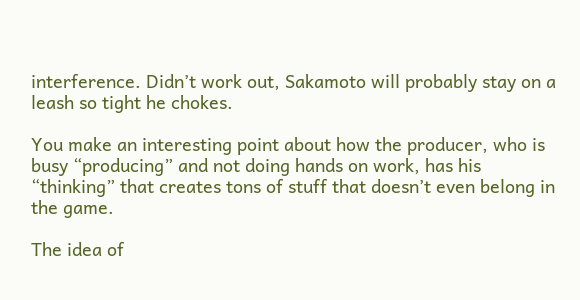interference. Didn’t work out, Sakamoto will probably stay on a leash so tight he chokes.

You make an interesting point about how the producer, who is busy “producing” and not doing hands on work, has his “thinking” that creates tons of stuff that doesn’t even belong in the game.

The idea of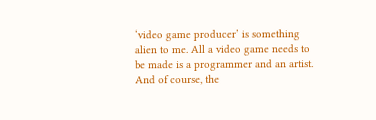‘video game producer’ is something alien to me. All a video game needs to be made is a programmer and an artist. And of course, the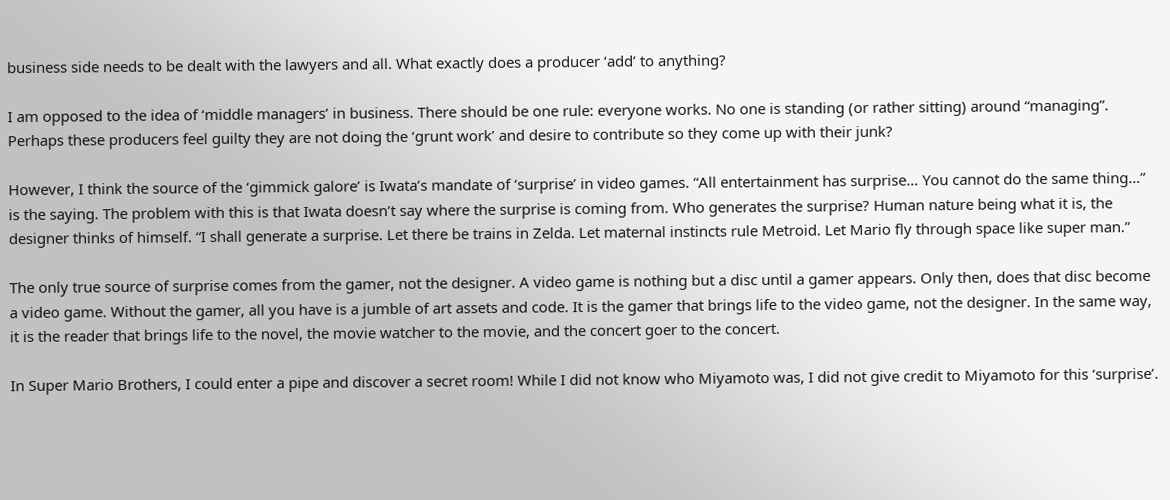business side needs to be dealt with the lawyers and all. What exactly does a producer ‘add’ to anything?

I am opposed to the idea of ‘middle managers’ in business. There should be one rule: everyone works. No one is standing (or rather sitting) around “managing”. Perhaps these producers feel guilty they are not doing the ‘grunt work’ and desire to contribute so they come up with their junk?

However, I think the source of the ‘gimmick galore’ is Iwata’s mandate of ‘surprise’ in video games. “All entertainment has surprise… You cannot do the same thing…” is the saying. The problem with this is that Iwata doesn’t say where the surprise is coming from. Who generates the surprise? Human nature being what it is, the designer thinks of himself. “I shall generate a surprise. Let there be trains in Zelda. Let maternal instincts rule Metroid. Let Mario fly through space like super man.”

The only true source of surprise comes from the gamer, not the designer. A video game is nothing but a disc until a gamer appears. Only then, does that disc become a video game. Without the gamer, all you have is a jumble of art assets and code. It is the gamer that brings life to the video game, not the designer. In the same way, it is the reader that brings life to the novel, the movie watcher to the movie, and the concert goer to the concert.

In Super Mario Brothers, I could enter a pipe and discover a secret room! While I did not know who Miyamoto was, I did not give credit to Miyamoto for this ‘surprise’.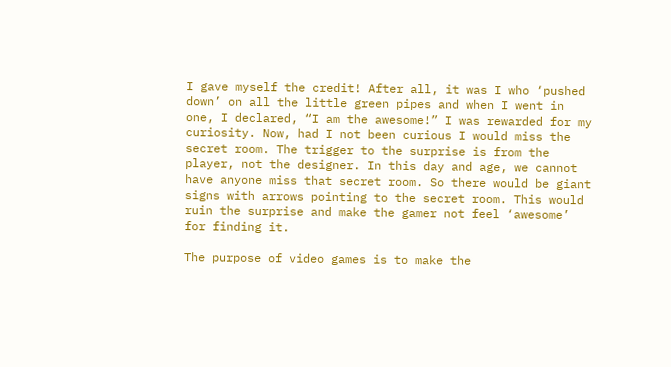I gave myself the credit! After all, it was I who ‘pushed down’ on all the little green pipes and when I went in one, I declared, “I am the awesome!” I was rewarded for my curiosity. Now, had I not been curious I would miss the secret room. The trigger to the surprise is from the player, not the designer. In this day and age, we cannot have anyone miss that secret room. So there would be giant signs with arrows pointing to the secret room. This would ruin the surprise and make the gamer not feel ‘awesome’ for finding it.

The purpose of video games is to make the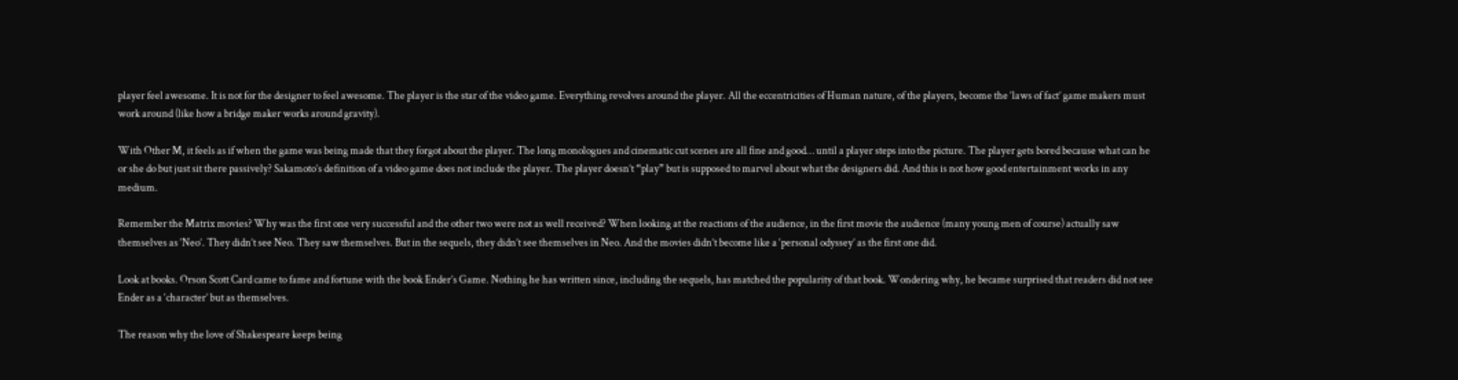player feel awesome. It is not for the designer to feel awesome. The player is the star of the video game. Everything revolves around the player. All the eccentricities of Human nature, of the players, become the ‘laws of fact’ game makers must work around (like how a bridge maker works around gravity).

With Other M, it feels as if when the game was being made that they forgot about the player. The long monologues and cinematic cut scenes are all fine and good… until a player steps into the picture. The player gets bored because what can he or she do but just sit there passively? Sakamoto’s definition of a video game does not include the player. The player doesn’t “play” but is supposed to marvel about what the designers did. And this is not how good entertainment works in any medium.

Remember the Matrix movies? Why was the first one very successful and the other two were not as well received? When looking at the reactions of the audience, in the first movie the audience (many young men of course) actually saw themselves as ‘Neo’. They didn’t see Neo. They saw themselves. But in the sequels, they didn’t see themselves in Neo. And the movies didn’t become like a ‘personal odyssey’ as the first one did.

Look at books. Orson Scott Card came to fame and fortune with the book Ender’s Game. Nothing he has written since, including the sequels, has matched the popularity of that book. Wondering why, he became surprised that readers did not see Ender as a ‘character’ but as themselves.

The reason why the love of Shakespeare keeps being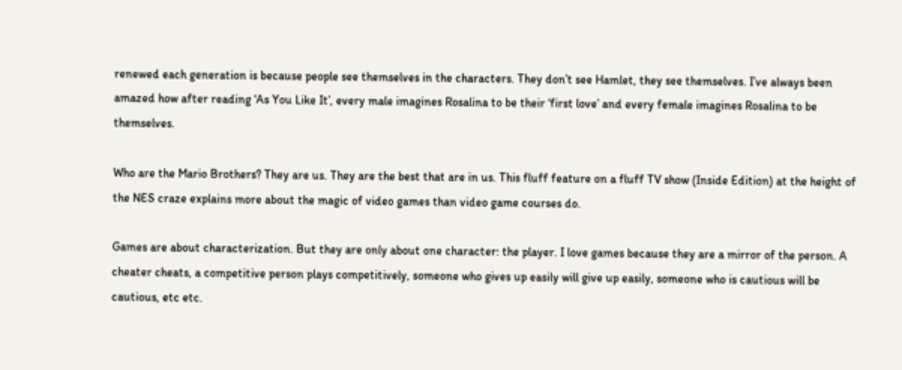renewed each generation is because people see themselves in the characters. They don’t see Hamlet, they see themselves. I’ve always been amazed how after reading ‘As You Like It’, every male imagines Rosalina to be their ‘first love’ and every female imagines Rosalina to be themselves.

Who are the Mario Brothers? They are us. They are the best that are in us. This fluff feature on a fluff TV show (Inside Edition) at the height of the NES craze explains more about the magic of video games than video game courses do.

Games are about characterization. But they are only about one character: the player. I love games because they are a mirror of the person. A cheater cheats, a competitive person plays competitively, someone who gives up easily will give up easily, someone who is cautious will be cautious, etc etc.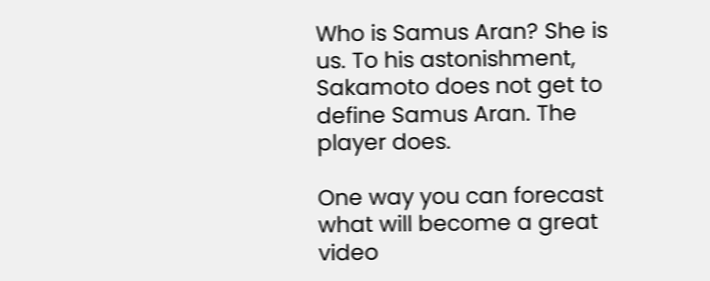Who is Samus Aran? She is us. To his astonishment, Sakamoto does not get to define Samus Aran. The player does.

One way you can forecast what will become a great video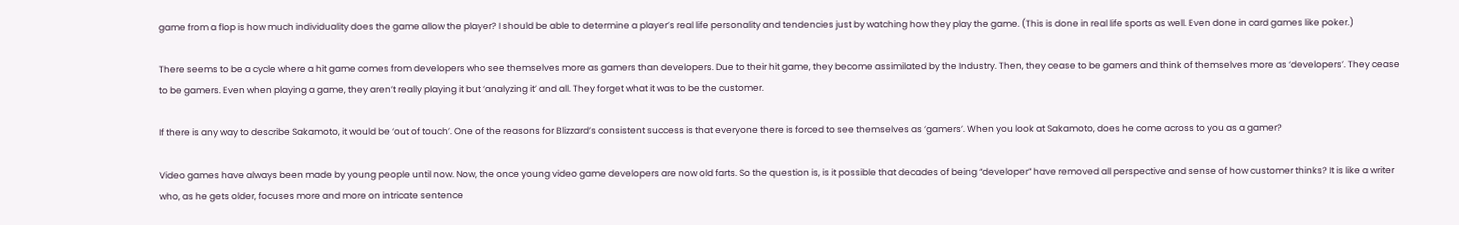game from a flop is how much individuality does the game allow the player? I should be able to determine a player’s real life personality and tendencies just by watching how they play the game. (This is done in real life sports as well. Even done in card games like poker.)

There seems to be a cycle where a hit game comes from developers who see themselves more as gamers than developers. Due to their hit game, they become assimilated by the Industry. Then, they cease to be gamers and think of themselves more as ‘developers’. They cease to be gamers. Even when playing a game, they aren’t really playing it but ‘analyzing it’ and all. They forget what it was to be the customer.

If there is any way to describe Sakamoto, it would be ‘out of touch’. One of the reasons for Blizzard’s consistent success is that everyone there is forced to see themselves as ‘gamers’. When you look at Sakamoto, does he come across to you as a gamer?

Video games have always been made by young people until now. Now, the once young video game developers are now old farts. So the question is, is it possible that decades of being “developer” have removed all perspective and sense of how customer thinks? It is like a writer who, as he gets older, focuses more and more on intricate sentence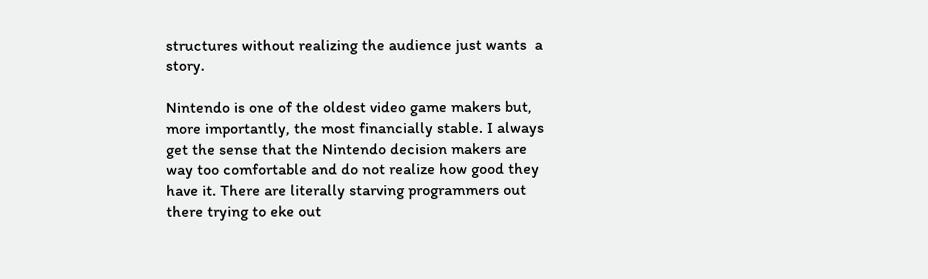structures without realizing the audience just wants  a story.

Nintendo is one of the oldest video game makers but, more importantly, the most financially stable. I always get the sense that the Nintendo decision makers are way too comfortable and do not realize how good they have it. There are literally starving programmers out there trying to eke out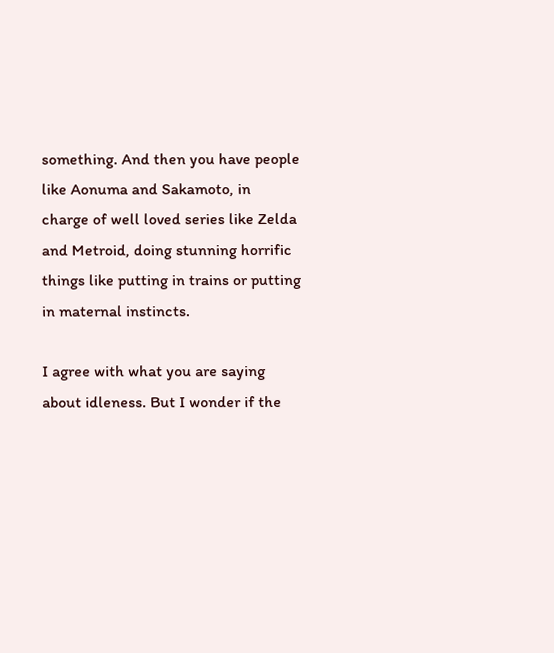something. And then you have people like Aonuma and Sakamoto, in charge of well loved series like Zelda and Metroid, doing stunning horrific things like putting in trains or putting in maternal instincts.

I agree with what you are saying about idleness. But I wonder if the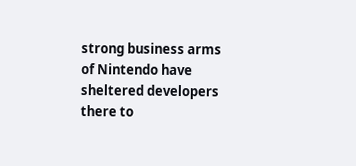strong business arms of Nintendo have sheltered developers there to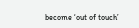become ‘out of touch’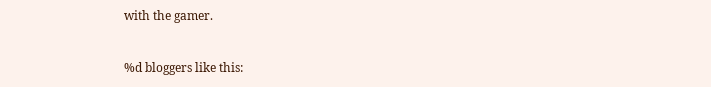with the gamer.


%d bloggers like this: